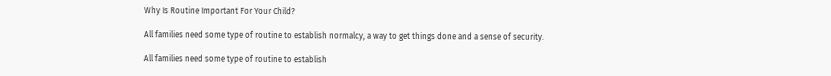Why Is Routine Important For Your Child?

All families need some type of routine to establish normalcy, a way to get things done and a sense of security.

All families need some type of routine to establish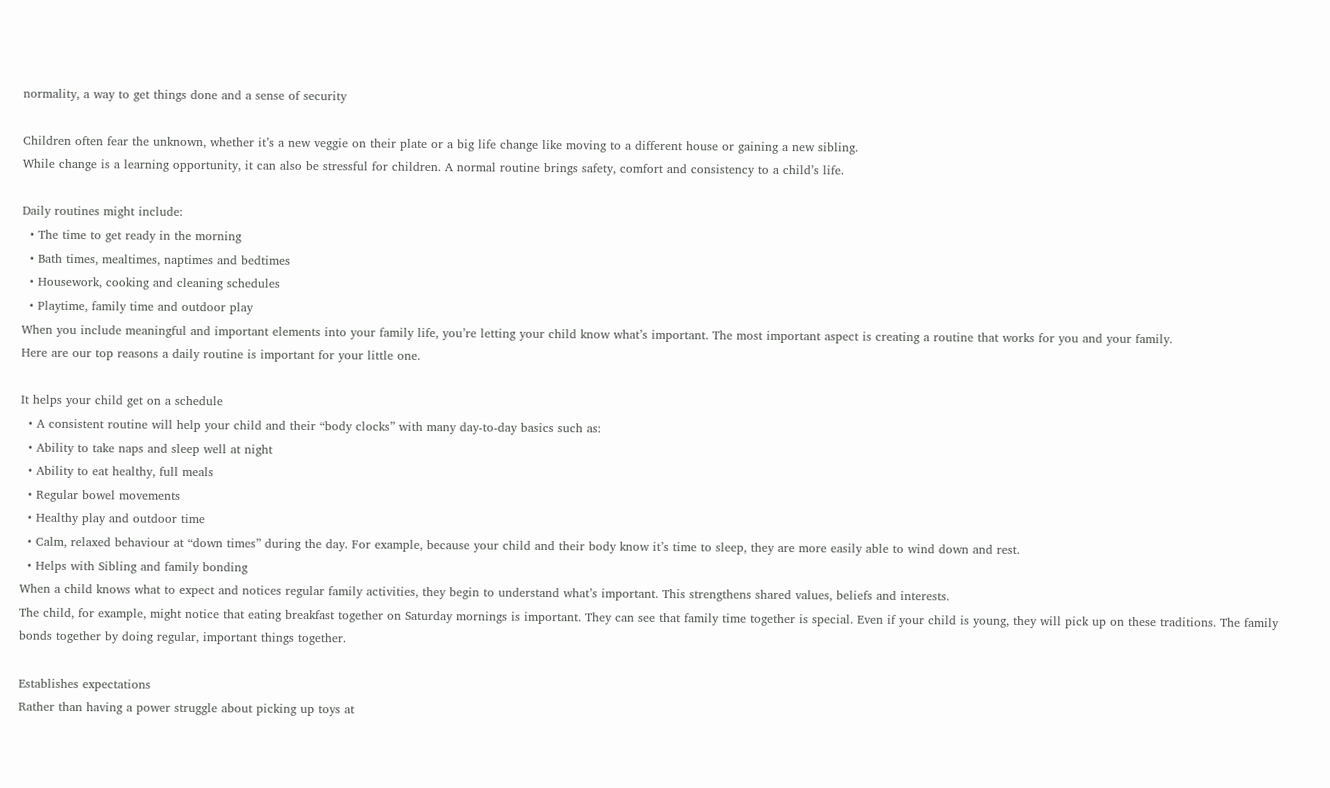normality, a way to get things done and a sense of security

Children often fear the unknown, whether it’s a new veggie on their plate or a big life change like moving to a different house or gaining a new sibling.
While change is a learning opportunity, it can also be stressful for children. A normal routine brings safety, comfort and consistency to a child’s life.

Daily routines might include:
  • The time to get ready in the morning
  • Bath times, mealtimes, naptimes and bedtimes
  • Housework, cooking and cleaning schedules
  • Playtime, family time and outdoor play
When you include meaningful and important elements into your family life, you’re letting your child know what’s important. The most important aspect is creating a routine that works for you and your family.
Here are our top reasons a daily routine is important for your little one.

It helps your child get on a schedule
  • A consistent routine will help your child and their “body clocks” with many day-to-day basics such as:
  • Ability to take naps and sleep well at night
  • Ability to eat healthy, full meals
  • Regular bowel movements
  • Healthy play and outdoor time
  • Calm, relaxed behaviour at “down times” during the day. For example, because your child and their body know it’s time to sleep, they are more easily able to wind down and rest.
  • Helps with Sibling and family bonding
When a child knows what to expect and notices regular family activities, they begin to understand what’s important. This strengthens shared values, beliefs and interests.
The child, for example, might notice that eating breakfast together on Saturday mornings is important. They can see that family time together is special. Even if your child is young, they will pick up on these traditions. The family bonds together by doing regular, important things together.

Establishes expectations
Rather than having a power struggle about picking up toys at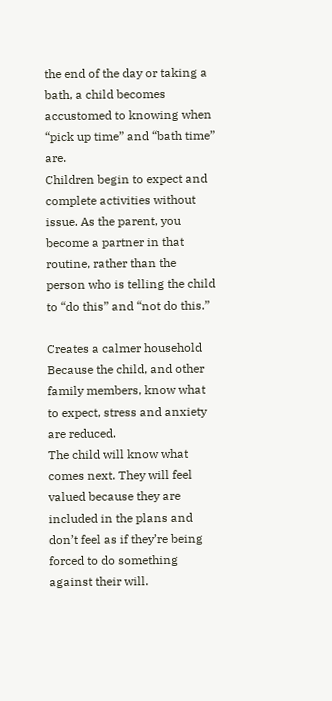the end of the day or taking a bath, a child becomes accustomed to knowing when “pick up time” and “bath time” are.
Children begin to expect and complete activities without issue. As the parent, you become a partner in that routine, rather than the person who is telling the child to “do this” and “not do this.”

Creates a calmer household
Because the child, and other family members, know what to expect, stress and anxiety are reduced.
The child will know what comes next. They will feel valued because they are included in the plans and don’t feel as if they’re being forced to do something against their will.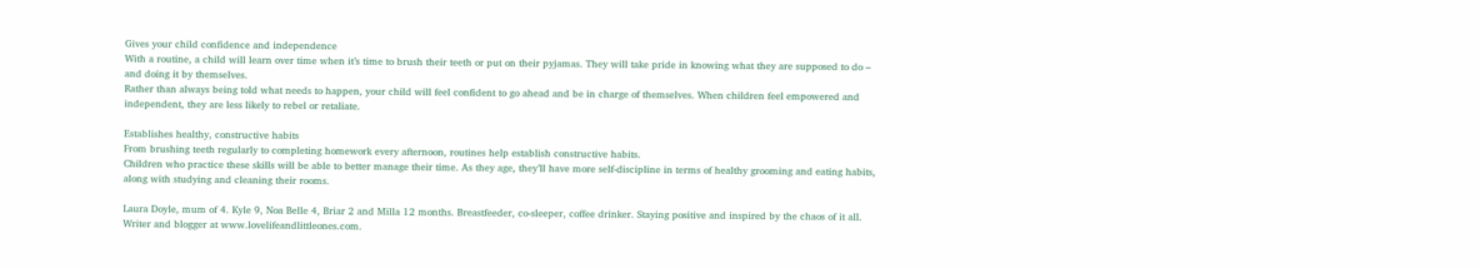Gives your child confidence and independence
With a routine, a child will learn over time when it’s time to brush their teeth or put on their pyjamas. They will take pride in knowing what they are supposed to do – and doing it by themselves.
Rather than always being told what needs to happen, your child will feel confident to go ahead and be in charge of themselves. When children feel empowered and independent, they are less likely to rebel or retaliate.

Establishes healthy, constructive habits
From brushing teeth regularly to completing homework every afternoon, routines help establish constructive habits.
Children who practice these skills will be able to better manage their time. As they age, they’ll have more self-discipline in terms of healthy grooming and eating habits, along with studying and cleaning their rooms.

Laura Doyle, mum of 4. Kyle 9, Noa Belle 4, Briar 2 and Milla 12 months. Breastfeeder, co-sleeper, coffee drinker. Staying positive and inspired by the chaos of it all. Writer and blogger at www.lovelifeandlittleones.com.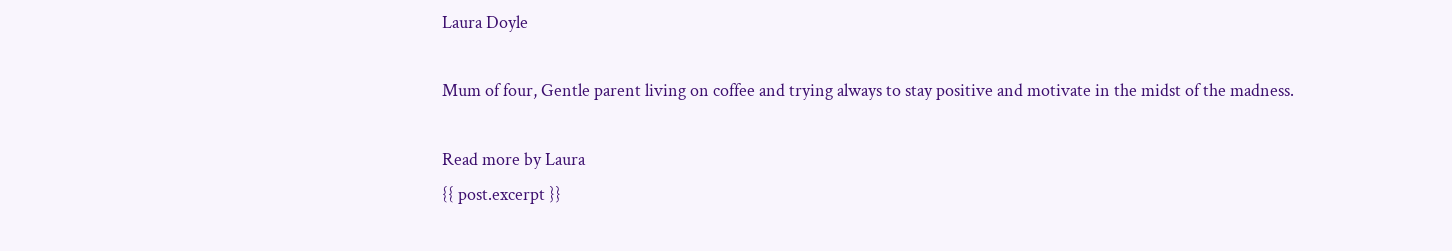Laura Doyle

Mum of four, Gentle parent living on coffee and trying always to stay positive and motivate in the midst of the madness.

Read more by Laura
{{ post.excerpt }}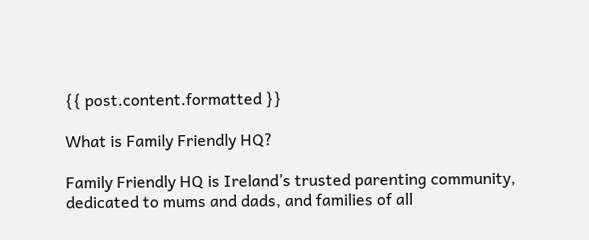{{ post.content.formatted }}

What is Family Friendly HQ?

Family Friendly HQ is Ireland’s trusted parenting community, dedicated to mums and dads, and families of all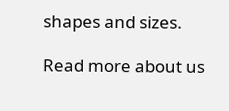shapes and sizes.

Read more about us